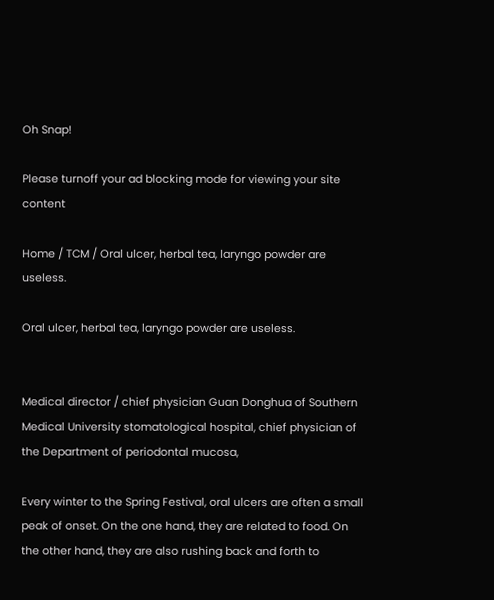Oh Snap!

Please turnoff your ad blocking mode for viewing your site content

Home / TCM / Oral ulcer, herbal tea, laryngo powder are useless.

Oral ulcer, herbal tea, laryngo powder are useless.


Medical director / chief physician Guan Donghua of Southern Medical University stomatological hospital, chief physician of the Department of periodontal mucosa,

Every winter to the Spring Festival, oral ulcers are often a small peak of onset. On the one hand, they are related to food. On the other hand, they are also rushing back and forth to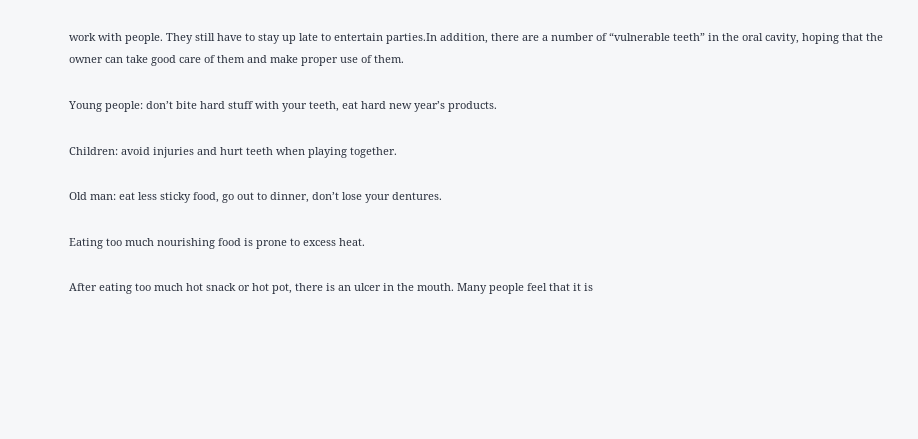work with people. They still have to stay up late to entertain parties.In addition, there are a number of “vulnerable teeth” in the oral cavity, hoping that the owner can take good care of them and make proper use of them.

Young people: don’t bite hard stuff with your teeth, eat hard new year’s products.

Children: avoid injuries and hurt teeth when playing together.

Old man: eat less sticky food, go out to dinner, don’t lose your dentures.

Eating too much nourishing food is prone to excess heat.

After eating too much hot snack or hot pot, there is an ulcer in the mouth. Many people feel that it is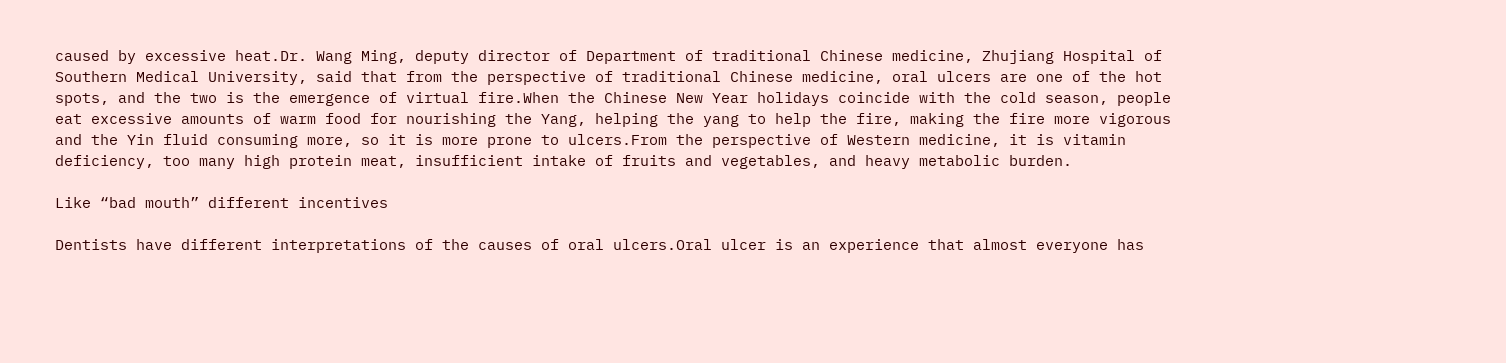caused by excessive heat.Dr. Wang Ming, deputy director of Department of traditional Chinese medicine, Zhujiang Hospital of Southern Medical University, said that from the perspective of traditional Chinese medicine, oral ulcers are one of the hot spots, and the two is the emergence of virtual fire.When the Chinese New Year holidays coincide with the cold season, people eat excessive amounts of warm food for nourishing the Yang, helping the yang to help the fire, making the fire more vigorous and the Yin fluid consuming more, so it is more prone to ulcers.From the perspective of Western medicine, it is vitamin deficiency, too many high protein meat, insufficient intake of fruits and vegetables, and heavy metabolic burden.

Like “bad mouth” different incentives

Dentists have different interpretations of the causes of oral ulcers.Oral ulcer is an experience that almost everyone has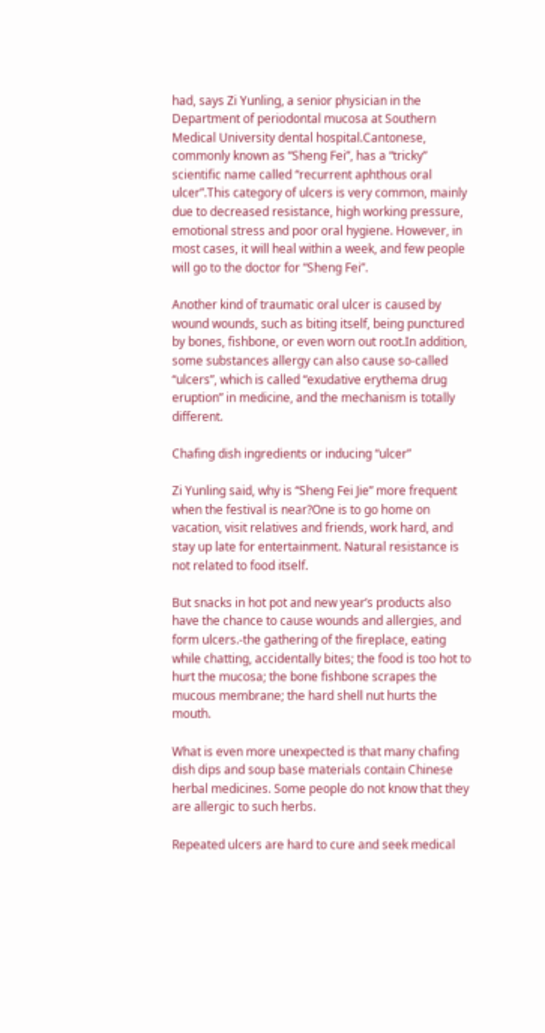had, says Zi Yunling, a senior physician in the Department of periodontal mucosa at Southern Medical University dental hospital.Cantonese, commonly known as “Sheng Fei”, has a “tricky” scientific name called “recurrent aphthous oral ulcer”.This category of ulcers is very common, mainly due to decreased resistance, high working pressure, emotional stress and poor oral hygiene. However, in most cases, it will heal within a week, and few people will go to the doctor for “Sheng Fei”.

Another kind of traumatic oral ulcer is caused by wound wounds, such as biting itself, being punctured by bones, fishbone, or even worn out root.In addition, some substances allergy can also cause so-called “ulcers”, which is called “exudative erythema drug eruption” in medicine, and the mechanism is totally different.

Chafing dish ingredients or inducing “ulcer”

Zi Yunling said, why is “Sheng Fei Jie” more frequent when the festival is near?One is to go home on vacation, visit relatives and friends, work hard, and stay up late for entertainment. Natural resistance is not related to food itself.

But snacks in hot pot and new year’s products also have the chance to cause wounds and allergies, and form ulcers.-the gathering of the fireplace, eating while chatting, accidentally bites; the food is too hot to hurt the mucosa; the bone fishbone scrapes the mucous membrane; the hard shell nut hurts the mouth.

What is even more unexpected is that many chafing dish dips and soup base materials contain Chinese herbal medicines. Some people do not know that they are allergic to such herbs.

Repeated ulcers are hard to cure and seek medical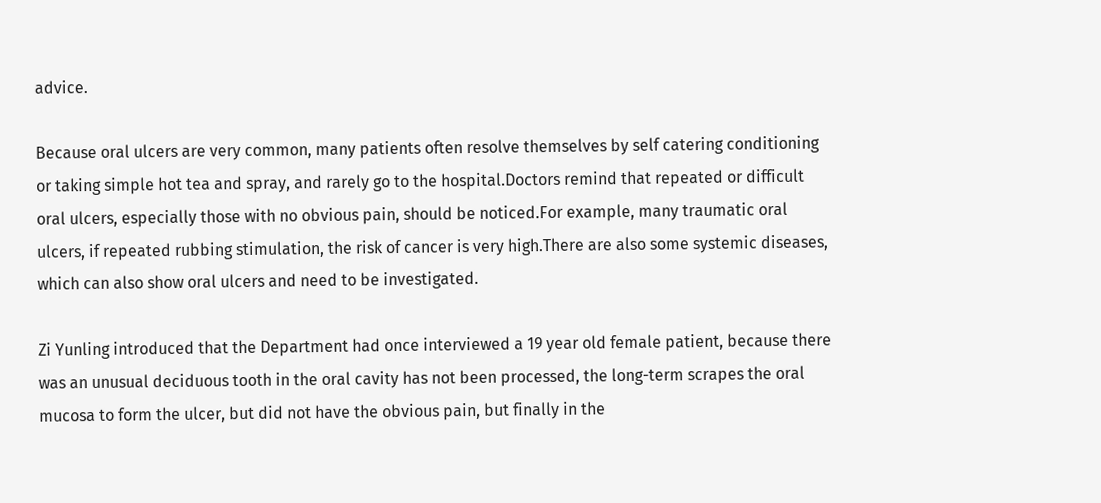advice.

Because oral ulcers are very common, many patients often resolve themselves by self catering conditioning or taking simple hot tea and spray, and rarely go to the hospital.Doctors remind that repeated or difficult oral ulcers, especially those with no obvious pain, should be noticed.For example, many traumatic oral ulcers, if repeated rubbing stimulation, the risk of cancer is very high.There are also some systemic diseases, which can also show oral ulcers and need to be investigated.

Zi Yunling introduced that the Department had once interviewed a 19 year old female patient, because there was an unusual deciduous tooth in the oral cavity has not been processed, the long-term scrapes the oral mucosa to form the ulcer, but did not have the obvious pain, but finally in the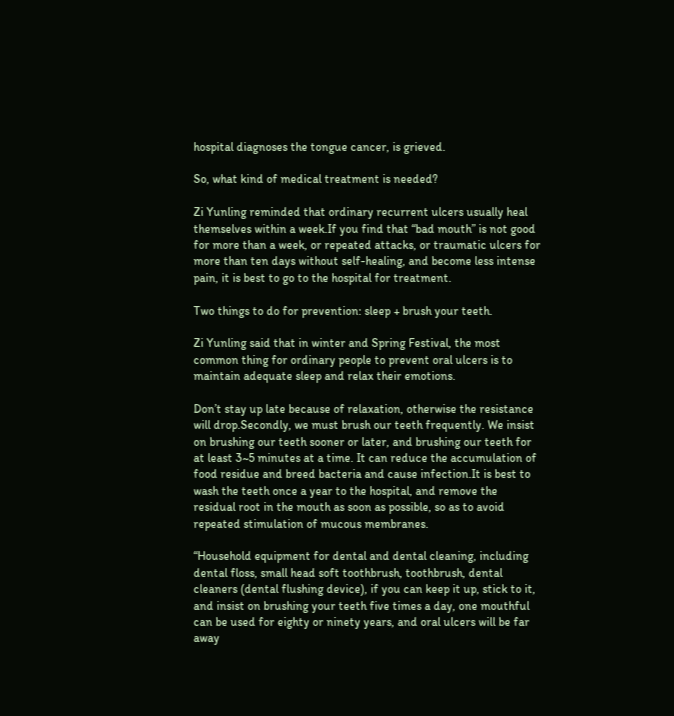hospital diagnoses the tongue cancer, is grieved.

So, what kind of medical treatment is needed?

Zi Yunling reminded that ordinary recurrent ulcers usually heal themselves within a week.If you find that “bad mouth” is not good for more than a week, or repeated attacks, or traumatic ulcers for more than ten days without self-healing, and become less intense pain, it is best to go to the hospital for treatment.

Two things to do for prevention: sleep + brush your teeth.

Zi Yunling said that in winter and Spring Festival, the most common thing for ordinary people to prevent oral ulcers is to maintain adequate sleep and relax their emotions.

Don’t stay up late because of relaxation, otherwise the resistance will drop.Secondly, we must brush our teeth frequently. We insist on brushing our teeth sooner or later, and brushing our teeth for at least 3~5 minutes at a time. It can reduce the accumulation of food residue and breed bacteria and cause infection.It is best to wash the teeth once a year to the hospital, and remove the residual root in the mouth as soon as possible, so as to avoid repeated stimulation of mucous membranes.

“Household equipment for dental and dental cleaning, including dental floss, small head soft toothbrush, toothbrush, dental cleaners (dental flushing device), if you can keep it up, stick to it, and insist on brushing your teeth five times a day, one mouthful can be used for eighty or ninety years, and oral ulcers will be far away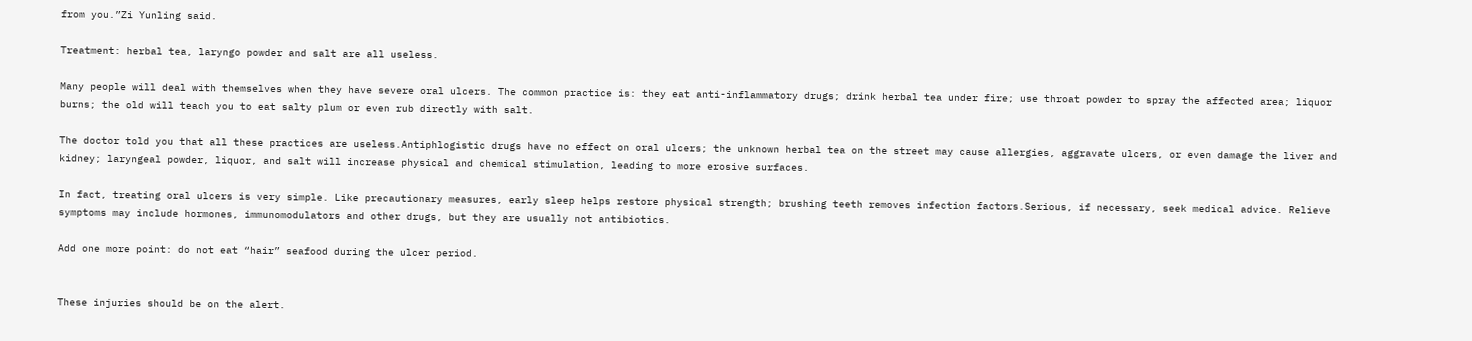from you.”Zi Yunling said.

Treatment: herbal tea, laryngo powder and salt are all useless.

Many people will deal with themselves when they have severe oral ulcers. The common practice is: they eat anti-inflammatory drugs; drink herbal tea under fire; use throat powder to spray the affected area; liquor burns; the old will teach you to eat salty plum or even rub directly with salt.

The doctor told you that all these practices are useless.Antiphlogistic drugs have no effect on oral ulcers; the unknown herbal tea on the street may cause allergies, aggravate ulcers, or even damage the liver and kidney; laryngeal powder, liquor, and salt will increase physical and chemical stimulation, leading to more erosive surfaces.

In fact, treating oral ulcers is very simple. Like precautionary measures, early sleep helps restore physical strength; brushing teeth removes infection factors.Serious, if necessary, seek medical advice. Relieve symptoms may include hormones, immunomodulators and other drugs, but they are usually not antibiotics.

Add one more point: do not eat “hair” seafood during the ulcer period.


These injuries should be on the alert.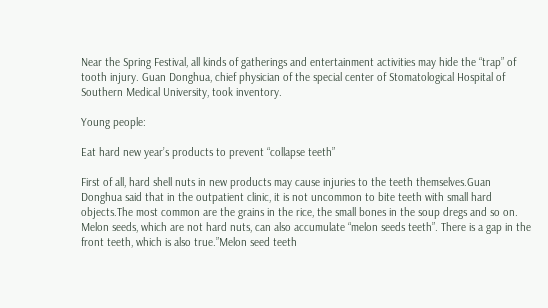Near the Spring Festival, all kinds of gatherings and entertainment activities may hide the “trap” of tooth injury. Guan Donghua, chief physician of the special center of Stomatological Hospital of Southern Medical University, took inventory.

Young people:

Eat hard new year’s products to prevent “collapse teeth”

First of all, hard shell nuts in new products may cause injuries to the teeth themselves.Guan Donghua said that in the outpatient clinic, it is not uncommon to bite teeth with small hard objects.The most common are the grains in the rice, the small bones in the soup dregs and so on. Melon seeds, which are not hard nuts, can also accumulate “melon seeds teeth”. There is a gap in the front teeth, which is also true.”Melon seed teeth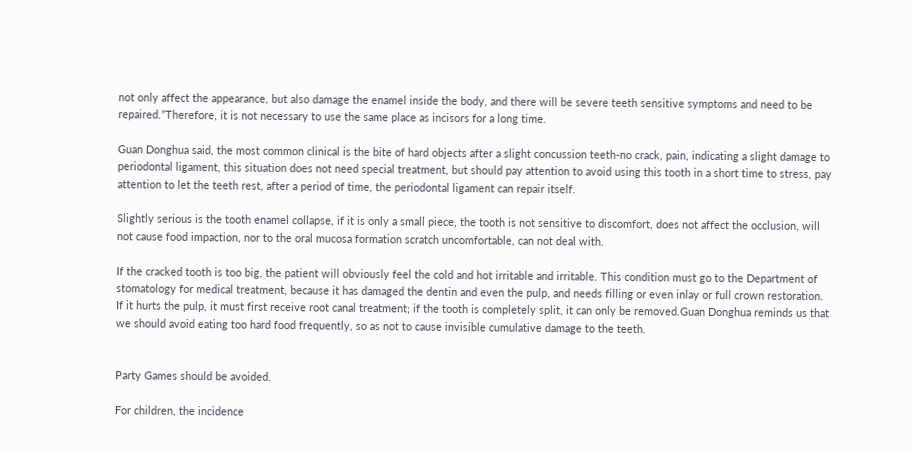not only affect the appearance, but also damage the enamel inside the body, and there will be severe teeth sensitive symptoms and need to be repaired.”Therefore, it is not necessary to use the same place as incisors for a long time.

Guan Donghua said, the most common clinical is the bite of hard objects after a slight concussion teeth-no crack, pain, indicating a slight damage to periodontal ligament, this situation does not need special treatment, but should pay attention to avoid using this tooth in a short time to stress, pay attention to let the teeth rest, after a period of time, the periodontal ligament can repair itself.

Slightly serious is the tooth enamel collapse, if it is only a small piece, the tooth is not sensitive to discomfort, does not affect the occlusion, will not cause food impaction, nor to the oral mucosa formation scratch uncomfortable, can not deal with.

If the cracked tooth is too big, the patient will obviously feel the cold and hot irritable and irritable. This condition must go to the Department of stomatology for medical treatment, because it has damaged the dentin and even the pulp, and needs filling or even inlay or full crown restoration. If it hurts the pulp, it must first receive root canal treatment; if the tooth is completely split, it can only be removed.Guan Donghua reminds us that we should avoid eating too hard food frequently, so as not to cause invisible cumulative damage to the teeth.


Party Games should be avoided.

For children, the incidence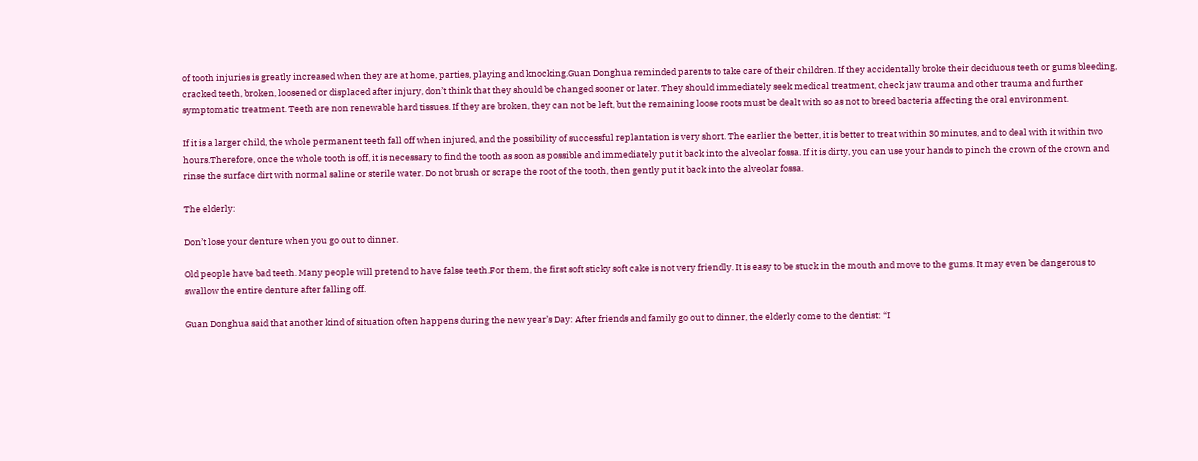of tooth injuries is greatly increased when they are at home, parties, playing and knocking.Guan Donghua reminded parents to take care of their children. If they accidentally broke their deciduous teeth or gums bleeding, cracked teeth, broken, loosened or displaced after injury, don’t think that they should be changed sooner or later. They should immediately seek medical treatment, check jaw trauma and other trauma and further symptomatic treatment. Teeth are non renewable hard tissues. If they are broken, they can not be left, but the remaining loose roots must be dealt with so as not to breed bacteria affecting the oral environment.

If it is a larger child, the whole permanent teeth fall off when injured, and the possibility of successful replantation is very short. The earlier the better, it is better to treat within 30 minutes, and to deal with it within two hours.Therefore, once the whole tooth is off, it is necessary to find the tooth as soon as possible and immediately put it back into the alveolar fossa. If it is dirty, you can use your hands to pinch the crown of the crown and rinse the surface dirt with normal saline or sterile water. Do not brush or scrape the root of the tooth, then gently put it back into the alveolar fossa.

The elderly:

Don’t lose your denture when you go out to dinner.

Old people have bad teeth. Many people will pretend to have false teeth.For them, the first soft sticky soft cake is not very friendly. It is easy to be stuck in the mouth and move to the gums. It may even be dangerous to swallow the entire denture after falling off.

Guan Donghua said that another kind of situation often happens during the new year’s Day: After friends and family go out to dinner, the elderly come to the dentist: “I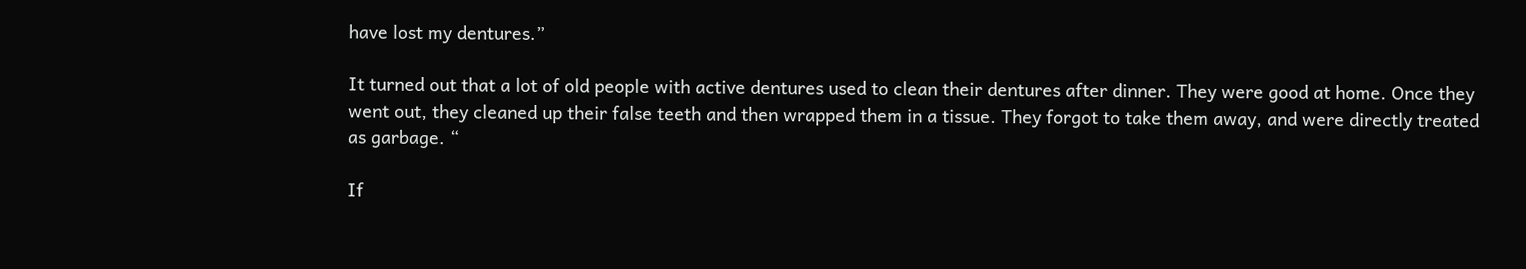have lost my dentures.”

It turned out that a lot of old people with active dentures used to clean their dentures after dinner. They were good at home. Once they went out, they cleaned up their false teeth and then wrapped them in a tissue. They forgot to take them away, and were directly treated as garbage. “

If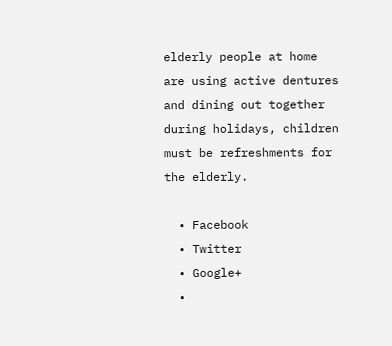elderly people at home are using active dentures and dining out together during holidays, children must be refreshments for the elderly.

  • Facebook
  • Twitter
  • Google+
  •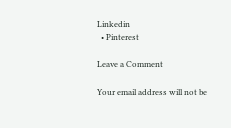Linkedin
  • Pinterest

Leave a Comment

Your email address will not be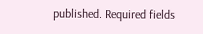published. Required fields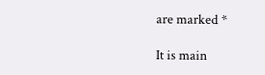are marked *

It is main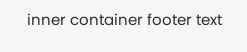inner container footer text